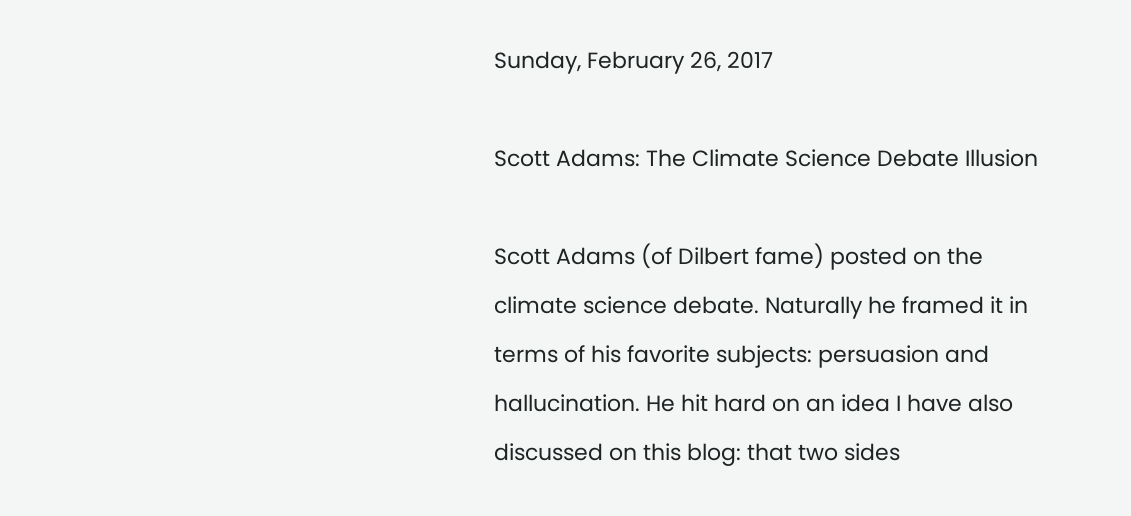Sunday, February 26, 2017

Scott Adams: The Climate Science Debate Illusion

Scott Adams (of Dilbert fame) posted on the climate science debate. Naturally he framed it in terms of his favorite subjects: persuasion and hallucination. He hit hard on an idea I have also discussed on this blog: that two sides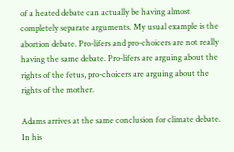of a heated debate can actually be having almost completely separate arguments. My usual example is the abortion debate. Pro-lifers and pro-choicers are not really having the same debate. Pro-lifers are arguing about the rights of the fetus, pro-choicers are arguing about the rights of the mother.

Adams arrives at the same conclusion for climate debate. In his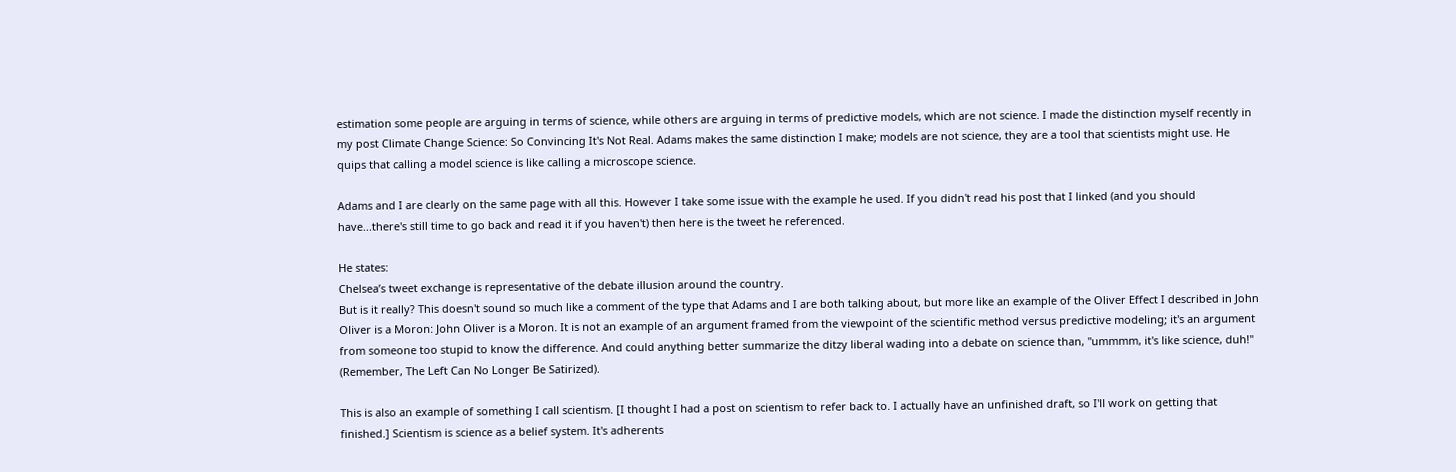estimation some people are arguing in terms of science, while others are arguing in terms of predictive models, which are not science. I made the distinction myself recently in my post Climate Change Science: So Convincing It's Not Real. Adams makes the same distinction I make; models are not science, they are a tool that scientists might use. He quips that calling a model science is like calling a microscope science.

Adams and I are clearly on the same page with all this. However I take some issue with the example he used. If you didn't read his post that I linked (and you should have...there's still time to go back and read it if you haven't) then here is the tweet he referenced.

He states:
Chelsea’s tweet exchange is representative of the debate illusion around the country.
But is it really? This doesn't sound so much like a comment of the type that Adams and I are both talking about, but more like an example of the Oliver Effect I described in John Oliver is a Moron: John Oliver is a Moron. It is not an example of an argument framed from the viewpoint of the scientific method versus predictive modeling; it's an argument from someone too stupid to know the difference. And could anything better summarize the ditzy liberal wading into a debate on science than, "ummmm, it's like science, duh!" (Remember, The Left Can No Longer Be Satirized).

This is also an example of something I call scientism. [I thought I had a post on scientism to refer back to. I actually have an unfinished draft, so I'll work on getting that finished.] Scientism is science as a belief system. It's adherents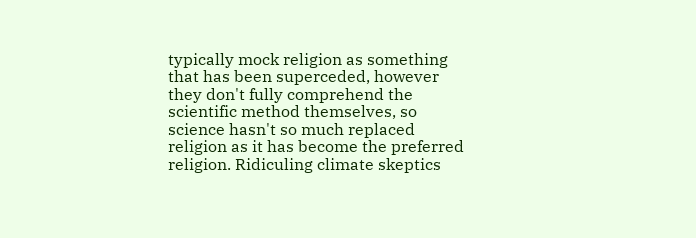typically mock religion as something that has been superceded, however they don't fully comprehend the scientific method themselves, so science hasn't so much replaced religion as it has become the preferred religion. Ridiculing climate skeptics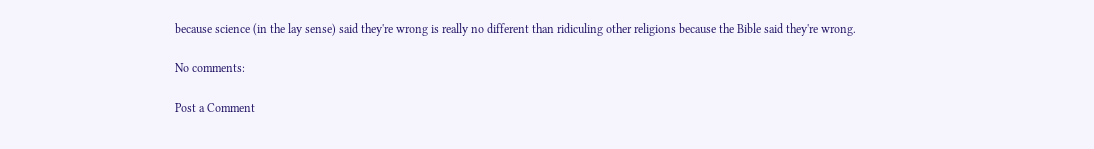because science (in the lay sense) said they're wrong is really no different than ridiculing other religions because the Bible said they're wrong.

No comments:

Post a Comment